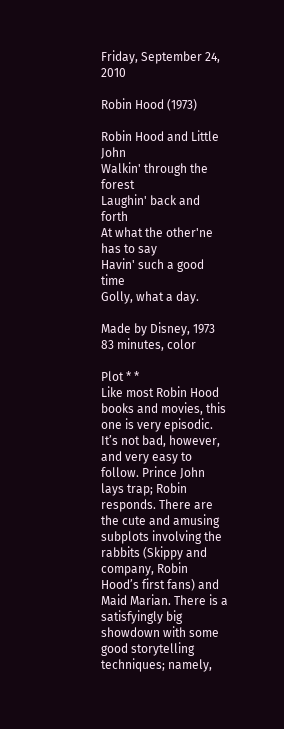Friday, September 24, 2010

Robin Hood (1973)

Robin Hood and Little John
Walkin' through the forest
Laughin' back and forth
At what the other'ne has to say
Havin' such a good time
Golly, what a day.

Made by Disney, 1973
83 minutes, color

Plot * *
Like most Robin Hood books and movies, this one is very episodic. It’s not bad, however, and very easy to follow. Prince John lays trap; Robin responds. There are the cute and amusing subplots involving the rabbits (Skippy and company, Robin Hood’s first fans) and Maid Marian. There is a satisfyingly big showdown with some good storytelling techniques; namely,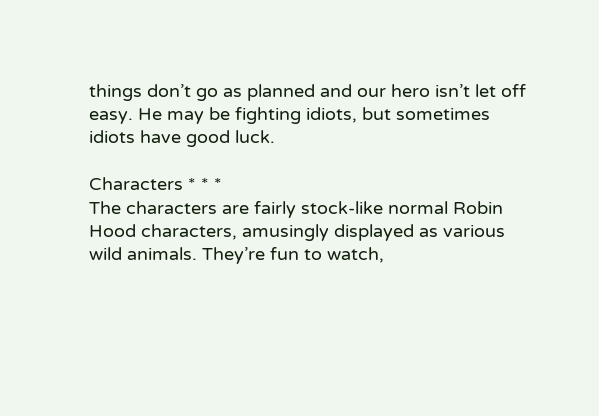things don’t go as planned and our hero isn’t let off easy. He may be fighting idiots, but sometimes idiots have good luck.

Characters * * *
The characters are fairly stock-like normal Robin Hood characters, amusingly displayed as various wild animals. They’re fun to watch,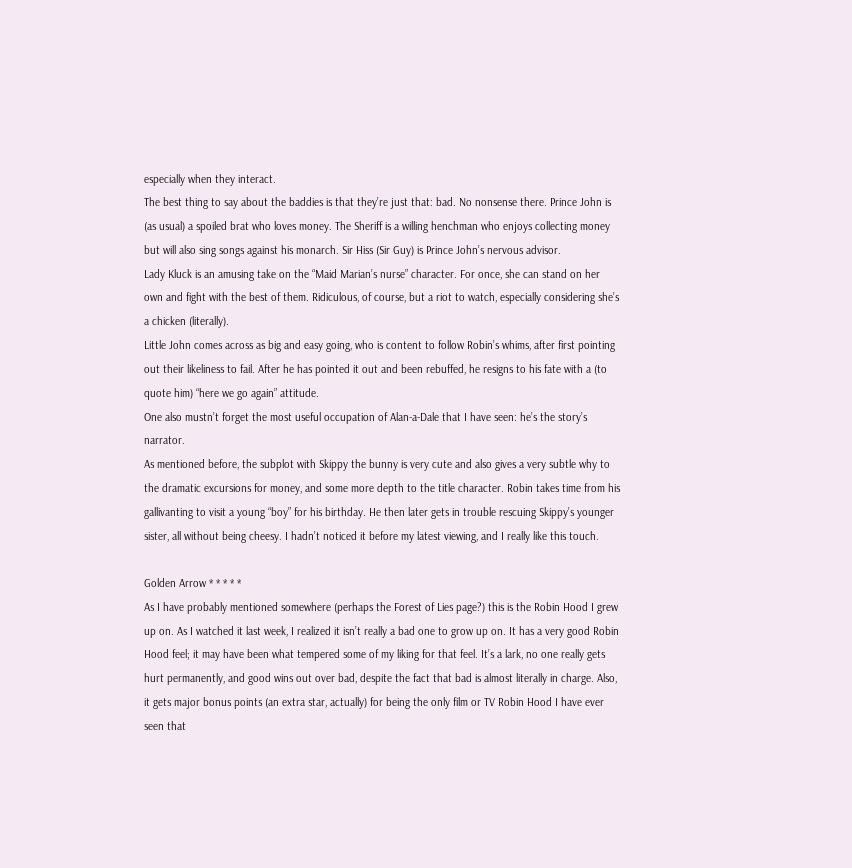especially when they interact.
The best thing to say about the baddies is that they’re just that: bad. No nonsense there. Prince John is (as usual) a spoiled brat who loves money. The Sheriff is a willing henchman who enjoys collecting money but will also sing songs against his monarch. Sir Hiss (Sir Guy) is Prince John’s nervous advisor.
Lady Kluck is an amusing take on the “Maid Marian’s nurse” character. For once, she can stand on her own and fight with the best of them. Ridiculous, of course, but a riot to watch, especially considering she’s a chicken (literally).
Little John comes across as big and easy going, who is content to follow Robin’s whims, after first pointing out their likeliness to fail. After he has pointed it out and been rebuffed, he resigns to his fate with a (to quote him) “here we go again” attitude.
One also mustn’t forget the most useful occupation of Alan-a-Dale that I have seen: he’s the story’s narrator.
As mentioned before, the subplot with Skippy the bunny is very cute and also gives a very subtle why to the dramatic excursions for money, and some more depth to the title character. Robin takes time from his gallivanting to visit a young “boy” for his birthday. He then later gets in trouble rescuing Skippy’s younger sister, all without being cheesy. I hadn’t noticed it before my latest viewing, and I really like this touch.

Golden Arrow * * * * *
As I have probably mentioned somewhere (perhaps the Forest of Lies page?) this is the Robin Hood I grew up on. As I watched it last week, I realized it isn’t really a bad one to grow up on. It has a very good Robin Hood feel; it may have been what tempered some of my liking for that feel. It’s a lark, no one really gets hurt permanently, and good wins out over bad, despite the fact that bad is almost literally in charge. Also, it gets major bonus points (an extra star, actually) for being the only film or TV Robin Hood I have ever seen that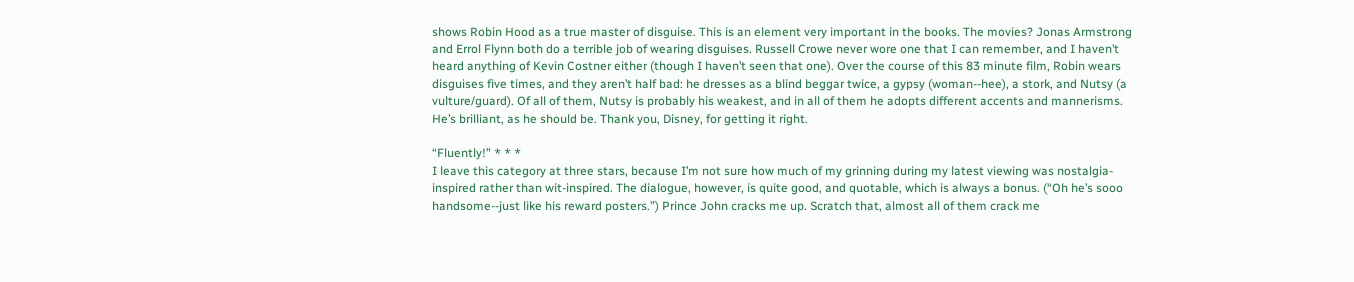shows Robin Hood as a true master of disguise. This is an element very important in the books. The movies? Jonas Armstrong and Errol Flynn both do a terrible job of wearing disguises. Russell Crowe never wore one that I can remember, and I haven’t heard anything of Kevin Costner either (though I haven’t seen that one). Over the course of this 83 minute film, Robin wears disguises five times, and they aren’t half bad: he dresses as a blind beggar twice, a gypsy (woman--hee), a stork, and Nutsy (a vulture/guard). Of all of them, Nutsy is probably his weakest, and in all of them he adopts different accents and mannerisms. He’s brilliant, as he should be. Thank you, Disney, for getting it right.

“Fluently!” * * *
I leave this category at three stars, because I’m not sure how much of my grinning during my latest viewing was nostalgia-inspired rather than wit-inspired. The dialogue, however, is quite good, and quotable, which is always a bonus. (“Oh he’s sooo handsome--just like his reward posters.”) Prince John cracks me up. Scratch that, almost all of them crack me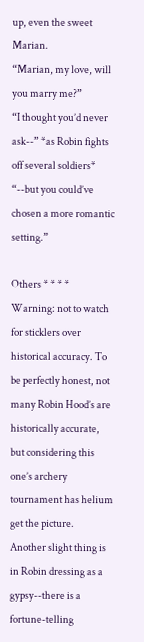up, even the sweet Marian.
“Marian, my love, will you marry me?”
“I thought you’d never ask--” *as Robin fights off several soldiers* “--but you could’ve chosen a more romantic setting.”

Others * * * *
Warning: not to watch for sticklers over historical accuracy. To be perfectly honest, not many Robin Hood’s are historically accurate, but considering this one’s archery tournament has helium get the picture.
Another slight thing is in Robin dressing as a gypsy--there is a fortune-telling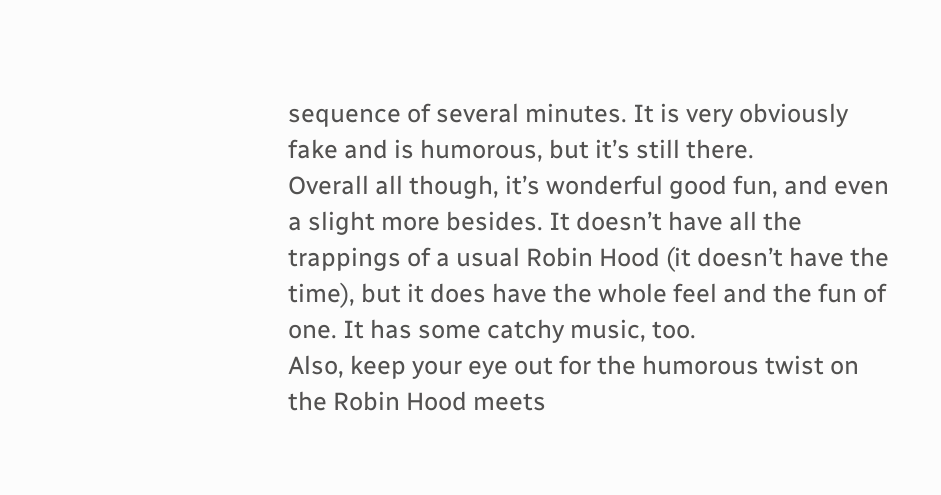sequence of several minutes. It is very obviously fake and is humorous, but it’s still there.
Overall all though, it’s wonderful good fun, and even a slight more besides. It doesn’t have all the trappings of a usual Robin Hood (it doesn’t have the time), but it does have the whole feel and the fun of one. It has some catchy music, too.
Also, keep your eye out for the humorous twist on the Robin Hood meets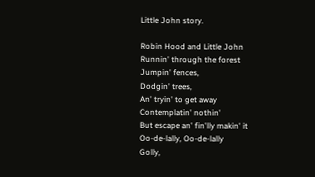Little John story.

Robin Hood and Little John
Runnin' through the forest
Jumpin' fences,
Dodgin' trees,
An' tryin' to get away
Contemplatin' nothin'
But escape an' fin'lly makin' it
Oo-de-lally, Oo-de-lally
Golly,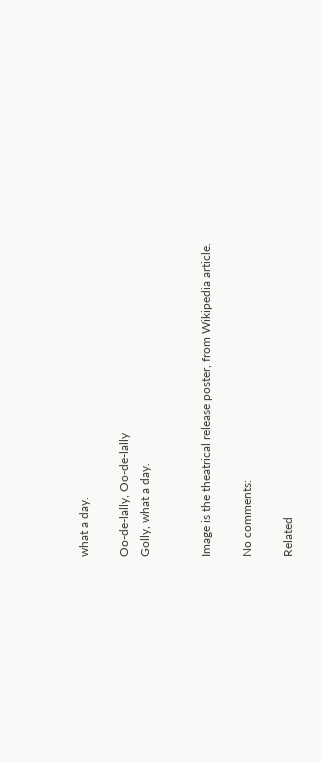what a day.

Oo-de-lally, Oo-de-lally
Golly, what a day.


Image is the theatrical release poster, from Wikipedia article.

No comments:

Related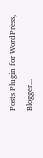Posts Plugin for WordPress, Blogger...